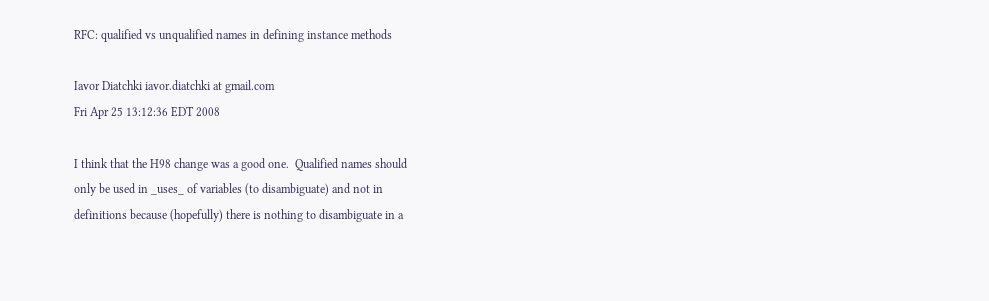RFC: qualified vs unqualified names in defining instance methods

Iavor Diatchki iavor.diatchki at gmail.com
Fri Apr 25 13:12:36 EDT 2008

I think that the H98 change was a good one.  Qualified names should
only be used in _uses_ of variables (to disambiguate) and not in
definitions because (hopefully) there is nothing to disambiguate in a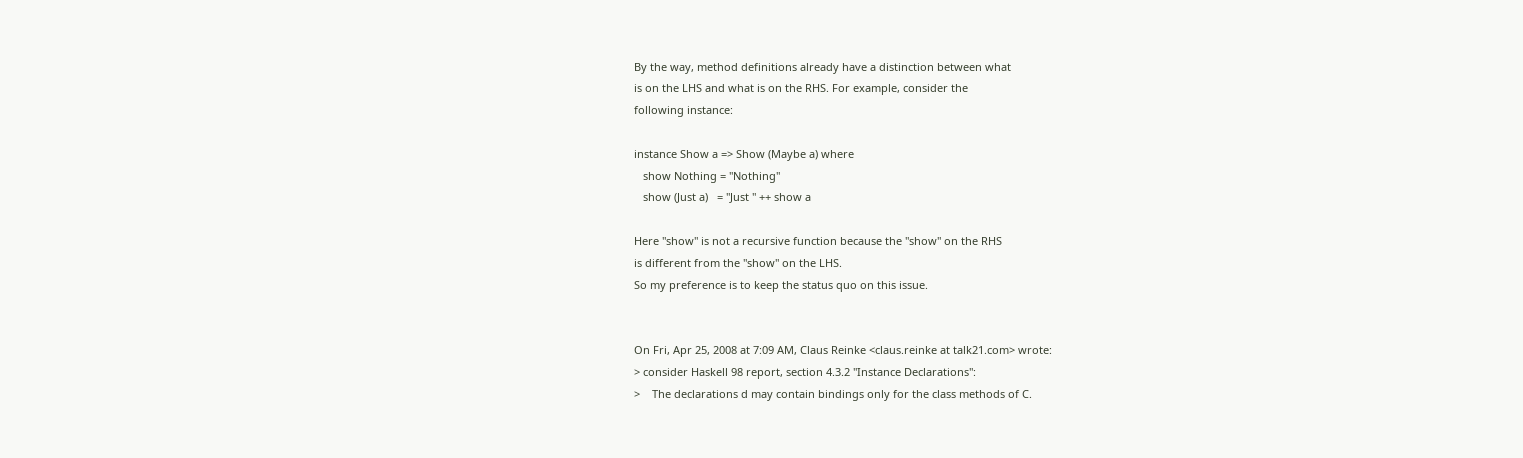By the way, method definitions already have a distinction between what
is on the LHS and what is on the RHS. For example, consider the
following instance:

instance Show a => Show (Maybe a) where
   show Nothing = "Nothing"
   show (Just a)   = "Just " ++ show a

Here "show" is not a recursive function because the "show" on the RHS
is different from the "show" on the LHS.
So my preference is to keep the status quo on this issue.


On Fri, Apr 25, 2008 at 7:09 AM, Claus Reinke <claus.reinke at talk21.com> wrote:
> consider Haskell 98 report, section 4.3.2 "Instance Declarations":
>    The declarations d may contain bindings only for the class methods of C.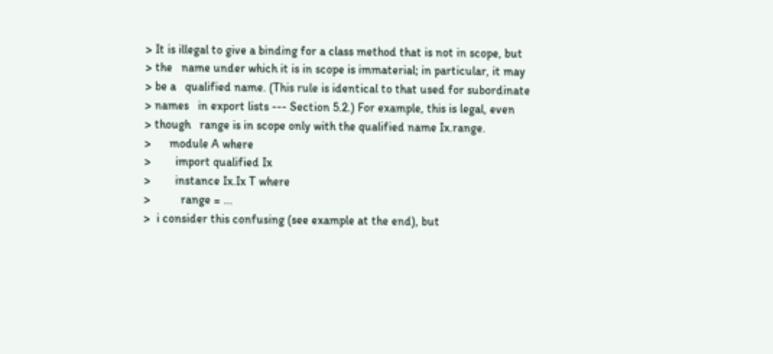> It is illegal to give a binding for a class method that is not in scope, but
> the   name under which it is in scope is immaterial; in particular, it may
> be a   qualified name. (This rule is identical to that used for subordinate
> names   in export lists --- Section 5.2.) For example, this is legal, even
> though   range is in scope only with the qualified name Ix.range.
>      module A where
>        import qualified Ix
>        instance Ix.Ix T where
>          range = ...
>  i consider this confusing (see example at the end), but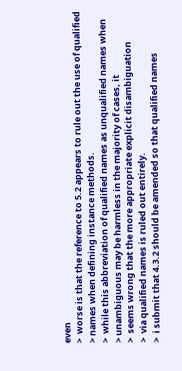even
>  worse is that the reference to 5.2 appears to rule out the use of qualified
> names when defining instance methods.
>  while this abbreviation of qualified names as unqualified names when
> unambiguous may be harmless in the majority of cases, it
>  seems wrong that the more appropriate explicit disambiguation
>  via qualified names is ruled out entirely.
>  i submit that 4.3.2 should be amended so that qualified names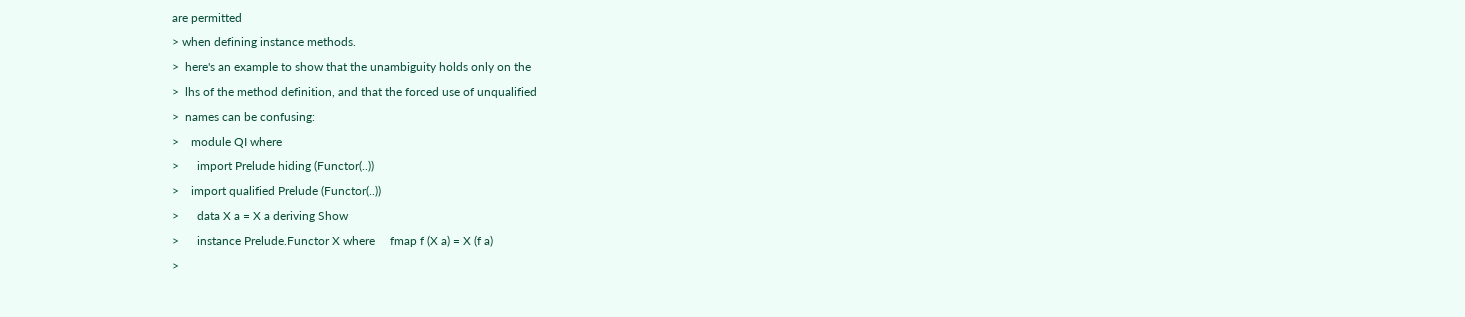are permitted
> when defining instance methods.
>  here's an example to show that the unambiguity holds only on the
>  lhs of the method definition, and that the forced use of unqualified
>  names can be confusing:
>    module QI where
>      import Prelude hiding (Functor(..))
>    import qualified Prelude (Functor(..))
>      data X a = X a deriving Show
>      instance Prelude.Functor X where     fmap f (X a) = X (f a)
>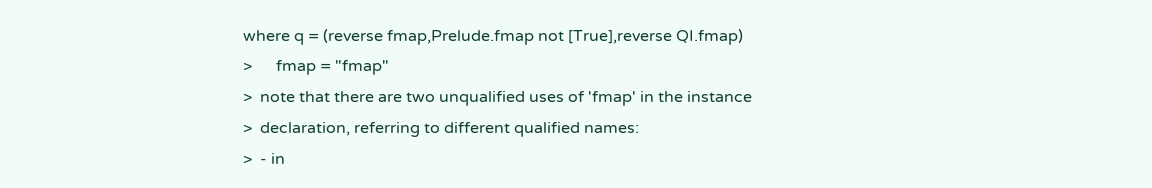where q = (reverse fmap,Prelude.fmap not [True],reverse QI.fmap)
>      fmap = "fmap"
>  note that there are two unqualified uses of 'fmap' in the instance
>  declaration, referring to different qualified names:
>  - in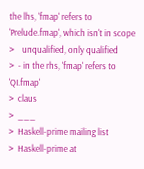the lhs, 'fmap' refers to 'Prelude.fmap', which isn't in scope
>    unqualified, only qualified
>  - in the rhs, 'fmap' refers to 'QI.fmap'
>  claus
>  ___
>  Haskell-prime mailing list
>  Haskell-prime at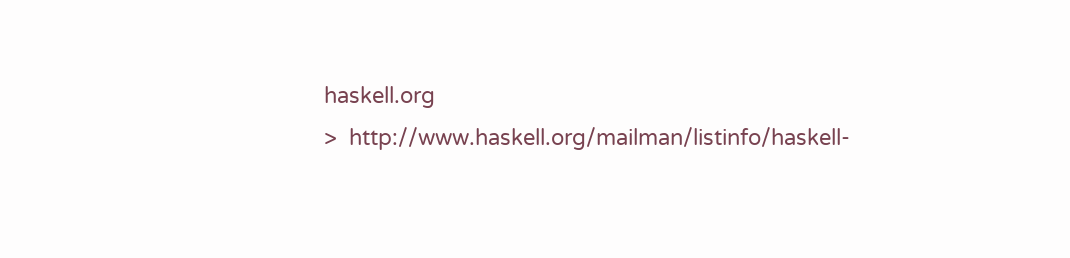haskell.org
>  http://www.haskell.org/mailman/listinfo/haskell-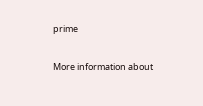prime

More information about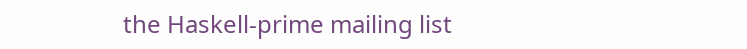the Haskell-prime mailing list